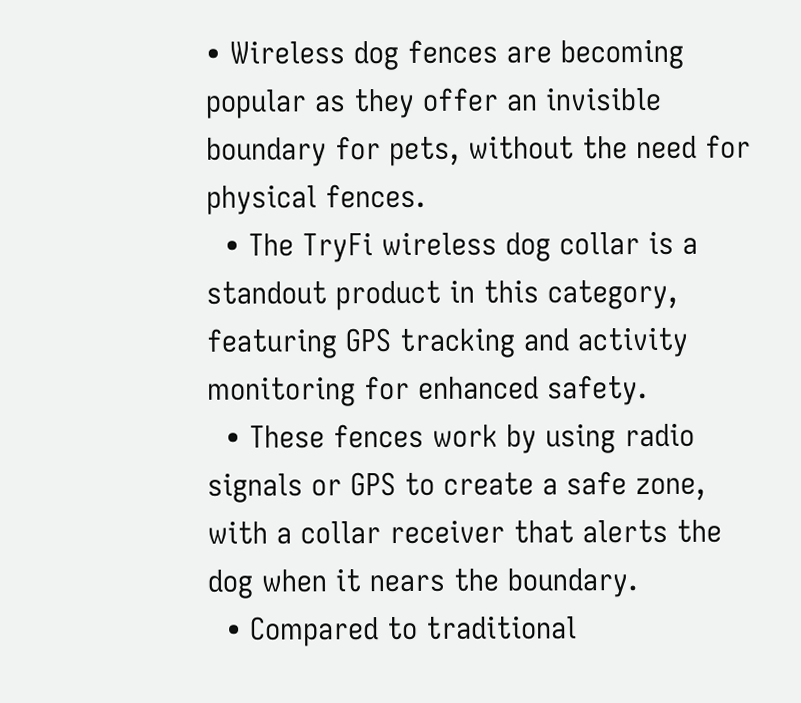• Wireless dog fences are becoming popular as they offer an invisible boundary for pets, without the need for physical fences.
  • The TryFi wireless dog collar is a standout product in this category, featuring GPS tracking and activity monitoring for enhanced safety.
  • These fences work by using radio signals or GPS to create a safe zone, with a collar receiver that alerts the dog when it nears the boundary.
  • Compared to traditional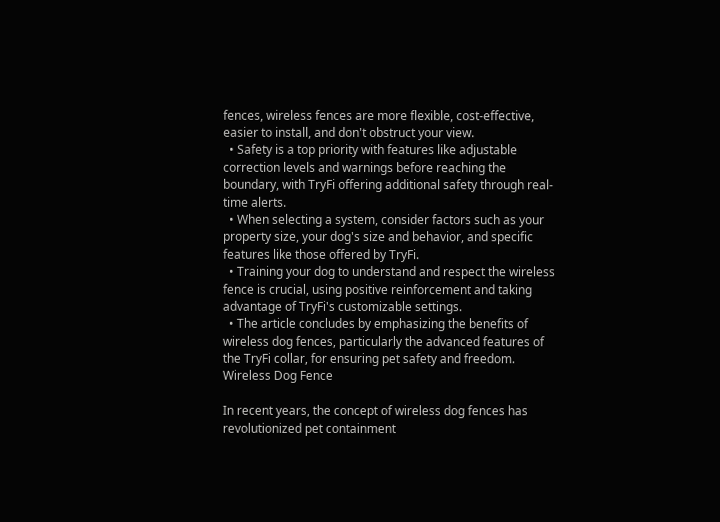fences, wireless fences are more flexible, cost-effective, easier to install, and don't obstruct your view.
  • Safety is a top priority with features like adjustable correction levels and warnings before reaching the boundary, with TryFi offering additional safety through real-time alerts.
  • When selecting a system, consider factors such as your property size, your dog's size and behavior, and specific features like those offered by TryFi.
  • Training your dog to understand and respect the wireless fence is crucial, using positive reinforcement and taking advantage of TryFi's customizable settings.
  • The article concludes by emphasizing the benefits of wireless dog fences, particularly the advanced features of the TryFi collar, for ensuring pet safety and freedom.
Wireless Dog Fence

In recent years, the concept of wireless dog fences has revolutionized pet containment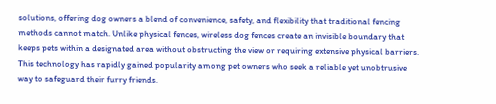solutions, offering dog owners a blend of convenience, safety, and flexibility that traditional fencing methods cannot match. Unlike physical fences, wireless dog fences create an invisible boundary that keeps pets within a designated area without obstructing the view or requiring extensive physical barriers. This technology has rapidly gained popularity among pet owners who seek a reliable yet unobtrusive way to safeguard their furry friends.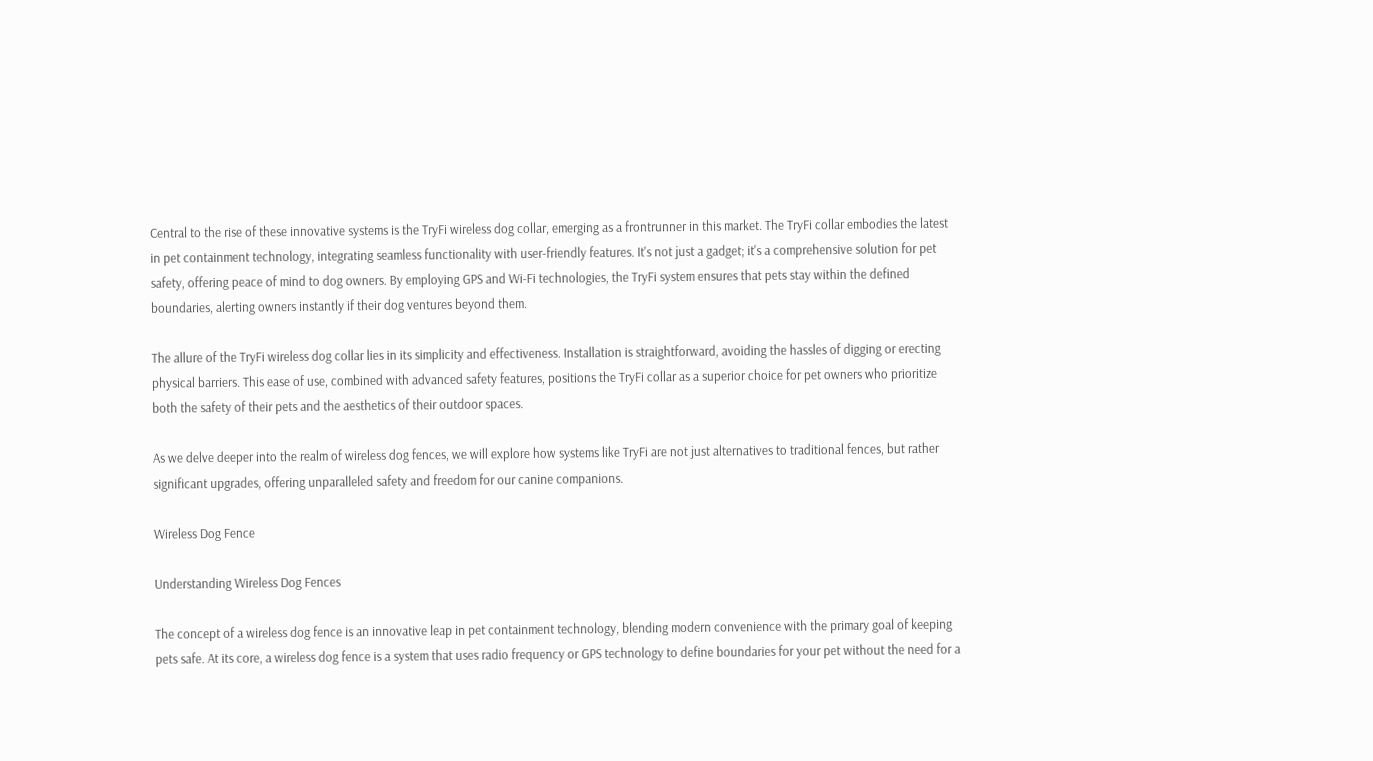Central to the rise of these innovative systems is the TryFi wireless dog collar, emerging as a frontrunner in this market. The TryFi collar embodies the latest in pet containment technology, integrating seamless functionality with user-friendly features. It's not just a gadget; it's a comprehensive solution for pet safety, offering peace of mind to dog owners. By employing GPS and Wi-Fi technologies, the TryFi system ensures that pets stay within the defined boundaries, alerting owners instantly if their dog ventures beyond them.

The allure of the TryFi wireless dog collar lies in its simplicity and effectiveness. Installation is straightforward, avoiding the hassles of digging or erecting physical barriers. This ease of use, combined with advanced safety features, positions the TryFi collar as a superior choice for pet owners who prioritize both the safety of their pets and the aesthetics of their outdoor spaces.

As we delve deeper into the realm of wireless dog fences, we will explore how systems like TryFi are not just alternatives to traditional fences, but rather significant upgrades, offering unparalleled safety and freedom for our canine companions.

Wireless Dog Fence

Understanding Wireless Dog Fences

The concept of a wireless dog fence is an innovative leap in pet containment technology, blending modern convenience with the primary goal of keeping pets safe. At its core, a wireless dog fence is a system that uses radio frequency or GPS technology to define boundaries for your pet without the need for a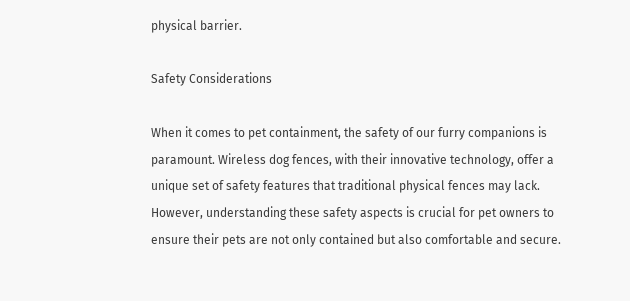physical barrier.

Safety Considerations

When it comes to pet containment, the safety of our furry companions is paramount. Wireless dog fences, with their innovative technology, offer a unique set of safety features that traditional physical fences may lack. However, understanding these safety aspects is crucial for pet owners to ensure their pets are not only contained but also comfortable and secure.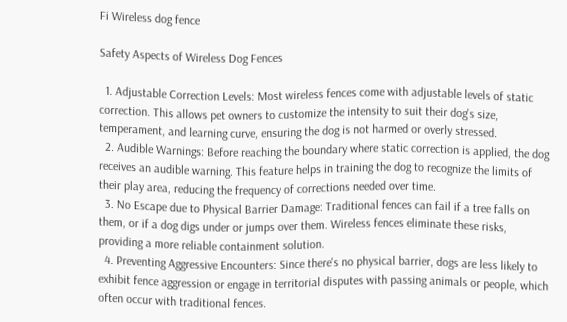Fi Wireless dog fence

Safety Aspects of Wireless Dog Fences

  1. Adjustable Correction Levels: Most wireless fences come with adjustable levels of static correction. This allows pet owners to customize the intensity to suit their dog's size, temperament, and learning curve, ensuring the dog is not harmed or overly stressed.
  2. Audible Warnings: Before reaching the boundary where static correction is applied, the dog receives an audible warning. This feature helps in training the dog to recognize the limits of their play area, reducing the frequency of corrections needed over time.
  3. No Escape due to Physical Barrier Damage: Traditional fences can fail if a tree falls on them, or if a dog digs under or jumps over them. Wireless fences eliminate these risks, providing a more reliable containment solution.
  4. Preventing Aggressive Encounters: Since there's no physical barrier, dogs are less likely to exhibit fence aggression or engage in territorial disputes with passing animals or people, which often occur with traditional fences.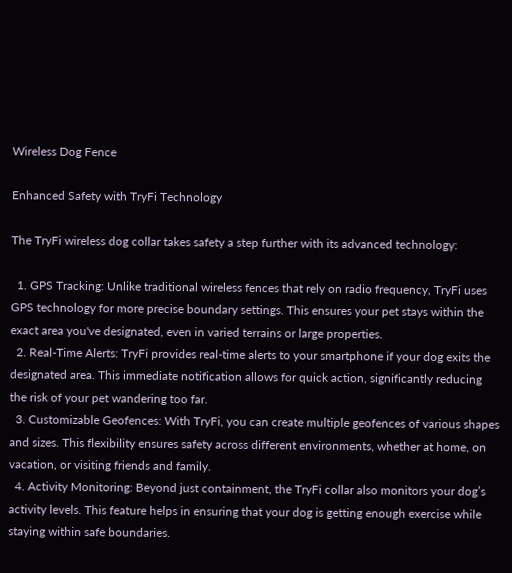Wireless Dog Fence

Enhanced Safety with TryFi Technology

The TryFi wireless dog collar takes safety a step further with its advanced technology:

  1. GPS Tracking: Unlike traditional wireless fences that rely on radio frequency, TryFi uses GPS technology for more precise boundary settings. This ensures your pet stays within the exact area you've designated, even in varied terrains or large properties.
  2. Real-Time Alerts: TryFi provides real-time alerts to your smartphone if your dog exits the designated area. This immediate notification allows for quick action, significantly reducing the risk of your pet wandering too far.
  3. Customizable Geofences: With TryFi, you can create multiple geofences of various shapes and sizes. This flexibility ensures safety across different environments, whether at home, on vacation, or visiting friends and family.
  4. Activity Monitoring: Beyond just containment, the TryFi collar also monitors your dog’s activity levels. This feature helps in ensuring that your dog is getting enough exercise while staying within safe boundaries.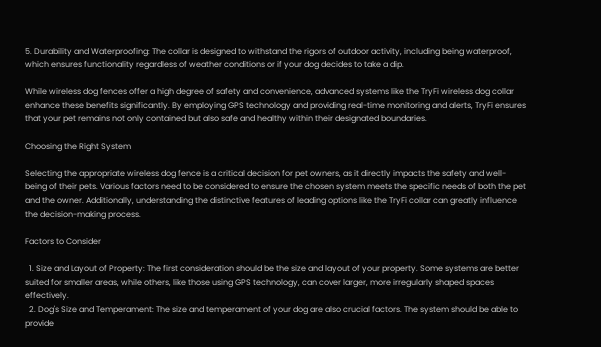5. Durability and Waterproofing: The collar is designed to withstand the rigors of outdoor activity, including being waterproof, which ensures functionality regardless of weather conditions or if your dog decides to take a dip.

While wireless dog fences offer a high degree of safety and convenience, advanced systems like the TryFi wireless dog collar enhance these benefits significantly. By employing GPS technology and providing real-time monitoring and alerts, TryFi ensures that your pet remains not only contained but also safe and healthy within their designated boundaries.

Choosing the Right System

Selecting the appropriate wireless dog fence is a critical decision for pet owners, as it directly impacts the safety and well-being of their pets. Various factors need to be considered to ensure the chosen system meets the specific needs of both the pet and the owner. Additionally, understanding the distinctive features of leading options like the TryFi collar can greatly influence the decision-making process.

Factors to Consider

  1. Size and Layout of Property: The first consideration should be the size and layout of your property. Some systems are better suited for smaller areas, while others, like those using GPS technology, can cover larger, more irregularly shaped spaces effectively.
  2. Dog's Size and Temperament: The size and temperament of your dog are also crucial factors. The system should be able to provide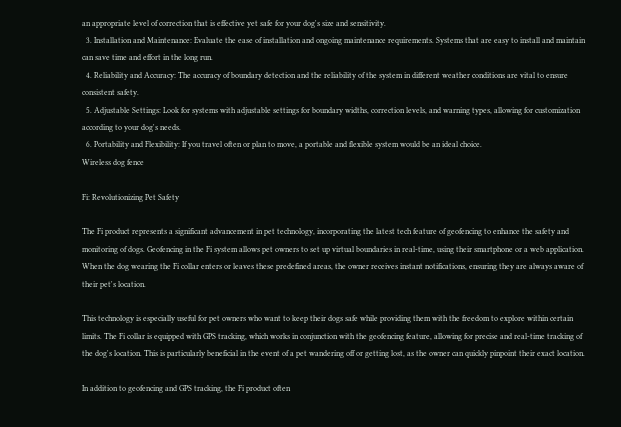an appropriate level of correction that is effective yet safe for your dog's size and sensitivity.
  3. Installation and Maintenance: Evaluate the ease of installation and ongoing maintenance requirements. Systems that are easy to install and maintain can save time and effort in the long run.
  4. Reliability and Accuracy: The accuracy of boundary detection and the reliability of the system in different weather conditions are vital to ensure consistent safety.
  5. Adjustable Settings: Look for systems with adjustable settings for boundary widths, correction levels, and warning types, allowing for customization according to your dog's needs.
  6. Portability and Flexibility: If you travel often or plan to move, a portable and flexible system would be an ideal choice.
Wireless dog fence

Fi: Revolutionizing Pet Safety

The Fi product represents a significant advancement in pet technology, incorporating the latest tech feature of geofencing to enhance the safety and monitoring of dogs. Geofencing in the Fi system allows pet owners to set up virtual boundaries in real-time, using their smartphone or a web application. When the dog wearing the Fi collar enters or leaves these predefined areas, the owner receives instant notifications, ensuring they are always aware of their pet's location.

This technology is especially useful for pet owners who want to keep their dogs safe while providing them with the freedom to explore within certain limits. The Fi collar is equipped with GPS tracking, which works in conjunction with the geofencing feature, allowing for precise and real-time tracking of the dog's location. This is particularly beneficial in the event of a pet wandering off or getting lost, as the owner can quickly pinpoint their exact location.

In addition to geofencing and GPS tracking, the Fi product often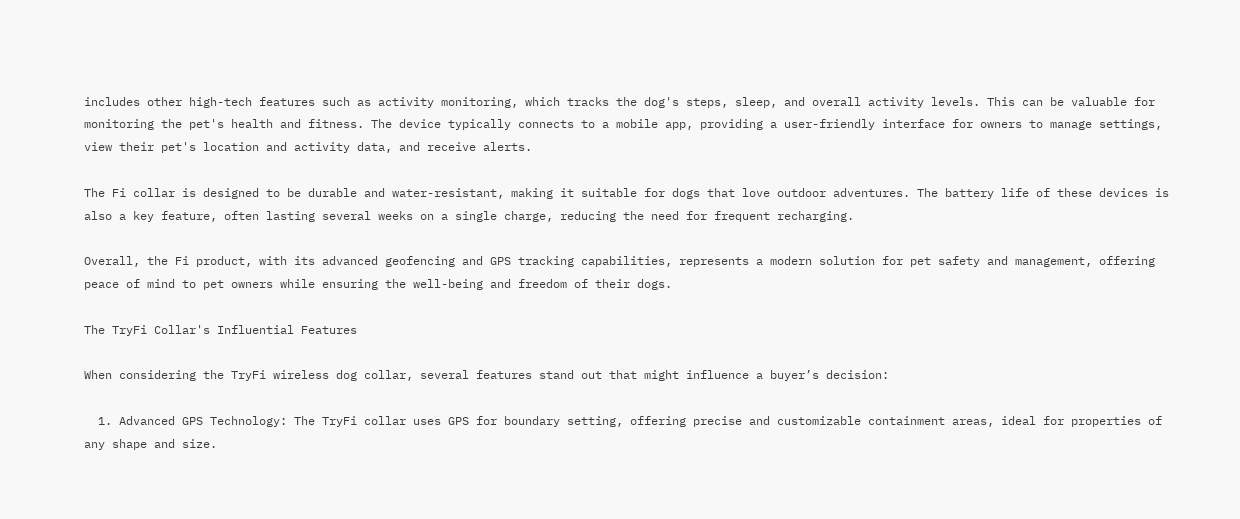includes other high-tech features such as activity monitoring, which tracks the dog's steps, sleep, and overall activity levels. This can be valuable for monitoring the pet's health and fitness. The device typically connects to a mobile app, providing a user-friendly interface for owners to manage settings, view their pet's location and activity data, and receive alerts.

The Fi collar is designed to be durable and water-resistant, making it suitable for dogs that love outdoor adventures. The battery life of these devices is also a key feature, often lasting several weeks on a single charge, reducing the need for frequent recharging.

Overall, the Fi product, with its advanced geofencing and GPS tracking capabilities, represents a modern solution for pet safety and management, offering peace of mind to pet owners while ensuring the well-being and freedom of their dogs.

The TryFi Collar's Influential Features

When considering the TryFi wireless dog collar, several features stand out that might influence a buyer’s decision:

  1. Advanced GPS Technology: The TryFi collar uses GPS for boundary setting, offering precise and customizable containment areas, ideal for properties of any shape and size.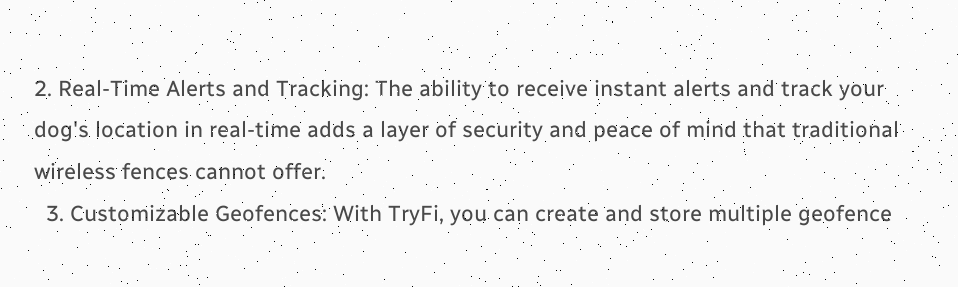2. Real-Time Alerts and Tracking: The ability to receive instant alerts and track your dog's location in real-time adds a layer of security and peace of mind that traditional wireless fences cannot offer.
  3. Customizable Geofences: With TryFi, you can create and store multiple geofence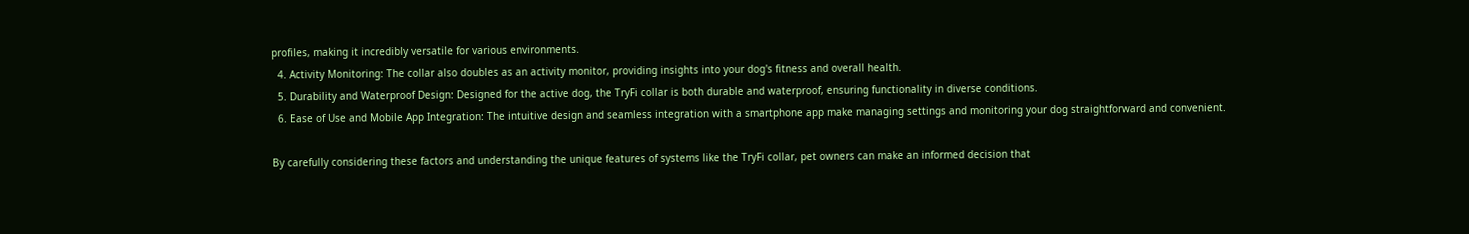profiles, making it incredibly versatile for various environments.
  4. Activity Monitoring: The collar also doubles as an activity monitor, providing insights into your dog's fitness and overall health.
  5. Durability and Waterproof Design: Designed for the active dog, the TryFi collar is both durable and waterproof, ensuring functionality in diverse conditions.
  6. Ease of Use and Mobile App Integration: The intuitive design and seamless integration with a smartphone app make managing settings and monitoring your dog straightforward and convenient.

By carefully considering these factors and understanding the unique features of systems like the TryFi collar, pet owners can make an informed decision that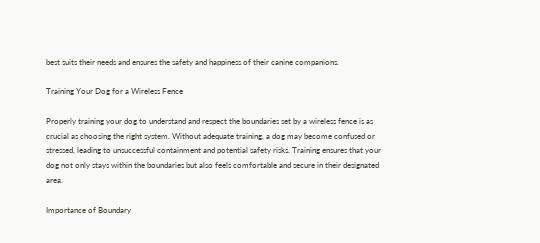best suits their needs and ensures the safety and happiness of their canine companions.

Training Your Dog for a Wireless Fence

Properly training your dog to understand and respect the boundaries set by a wireless fence is as crucial as choosing the right system. Without adequate training, a dog may become confused or stressed, leading to unsuccessful containment and potential safety risks. Training ensures that your dog not only stays within the boundaries but also feels comfortable and secure in their designated area.

Importance of Boundary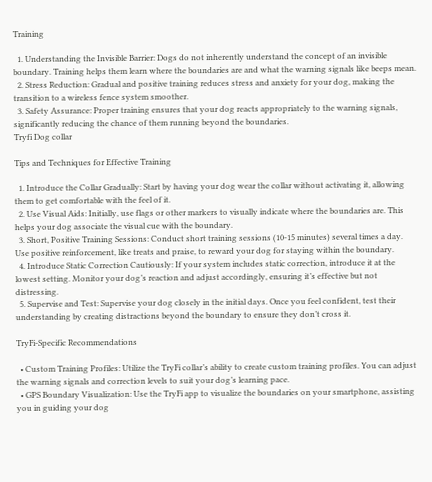Training

  1. Understanding the Invisible Barrier: Dogs do not inherently understand the concept of an invisible boundary. Training helps them learn where the boundaries are and what the warning signals like beeps mean.
  2. Stress Reduction: Gradual and positive training reduces stress and anxiety for your dog, making the transition to a wireless fence system smoother.
  3. Safety Assurance: Proper training ensures that your dog reacts appropriately to the warning signals, significantly reducing the chance of them running beyond the boundaries.
Tryfi Dog collar

Tips and Techniques for Effective Training

  1. Introduce the Collar Gradually: Start by having your dog wear the collar without activating it, allowing them to get comfortable with the feel of it.
  2. Use Visual Aids: Initially, use flags or other markers to visually indicate where the boundaries are. This helps your dog associate the visual cue with the boundary.
  3. Short, Positive Training Sessions: Conduct short training sessions (10-15 minutes) several times a day. Use positive reinforcement, like treats and praise, to reward your dog for staying within the boundary.
  4. Introduce Static Correction Cautiously: If your system includes static correction, introduce it at the lowest setting. Monitor your dog’s reaction and adjust accordingly, ensuring it’s effective but not distressing.
  5. Supervise and Test: Supervise your dog closely in the initial days. Once you feel confident, test their understanding by creating distractions beyond the boundary to ensure they don’t cross it.

TryFi-Specific Recommendations

  • Custom Training Profiles: Utilize the TryFi collar’s ability to create custom training profiles. You can adjust the warning signals and correction levels to suit your dog’s learning pace.
  • GPS Boundary Visualization: Use the TryFi app to visualize the boundaries on your smartphone, assisting you in guiding your dog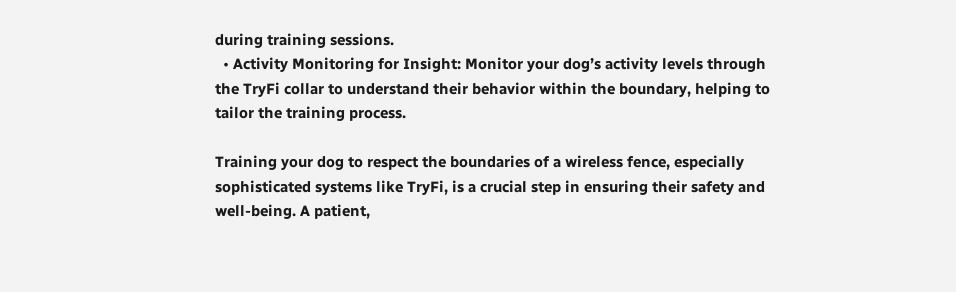during training sessions.
  • Activity Monitoring for Insight: Monitor your dog’s activity levels through the TryFi collar to understand their behavior within the boundary, helping to tailor the training process.

Training your dog to respect the boundaries of a wireless fence, especially sophisticated systems like TryFi, is a crucial step in ensuring their safety and well-being. A patient,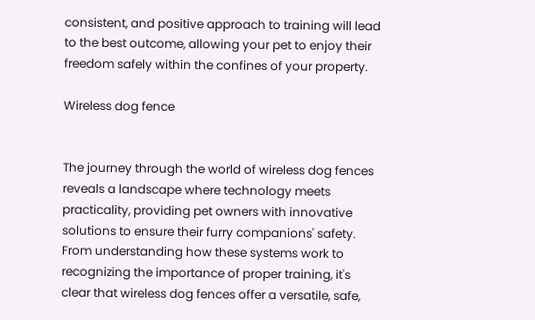consistent, and positive approach to training will lead to the best outcome, allowing your pet to enjoy their freedom safely within the confines of your property.

Wireless dog fence


The journey through the world of wireless dog fences reveals a landscape where technology meets practicality, providing pet owners with innovative solutions to ensure their furry companions' safety. From understanding how these systems work to recognizing the importance of proper training, it's clear that wireless dog fences offer a versatile, safe,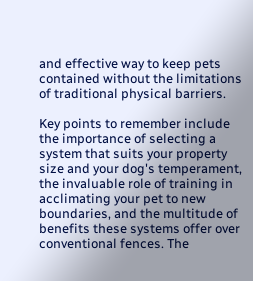and effective way to keep pets contained without the limitations of traditional physical barriers.

Key points to remember include the importance of selecting a system that suits your property size and your dog's temperament, the invaluable role of training in acclimating your pet to new boundaries, and the multitude of benefits these systems offer over conventional fences. The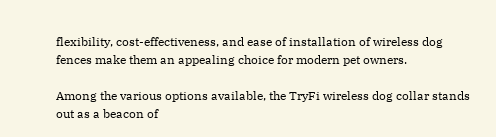flexibility, cost-effectiveness, and ease of installation of wireless dog fences make them an appealing choice for modern pet owners.

Among the various options available, the TryFi wireless dog collar stands out as a beacon of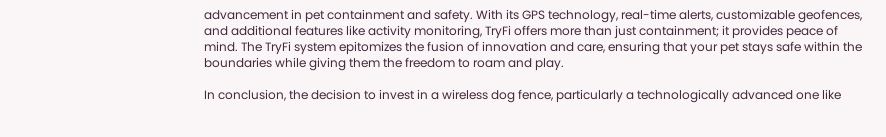advancement in pet containment and safety. With its GPS technology, real-time alerts, customizable geofences, and additional features like activity monitoring, TryFi offers more than just containment; it provides peace of mind. The TryFi system epitomizes the fusion of innovation and care, ensuring that your pet stays safe within the boundaries while giving them the freedom to roam and play.

In conclusion, the decision to invest in a wireless dog fence, particularly a technologically advanced one like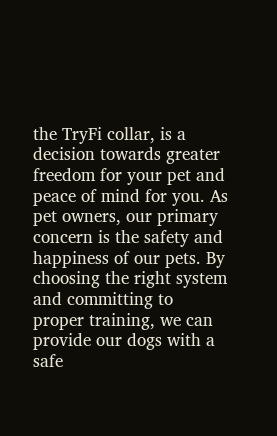the TryFi collar, is a decision towards greater freedom for your pet and peace of mind for you. As pet owners, our primary concern is the safety and happiness of our pets. By choosing the right system and committing to proper training, we can provide our dogs with a safe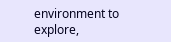environment to explore,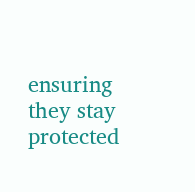ensuring they stay protected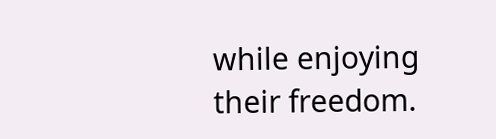while enjoying their freedom.